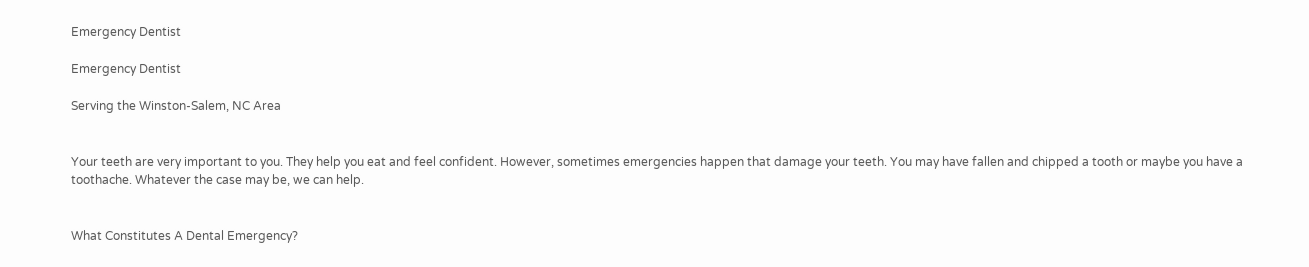Emergency Dentist

Emergency Dentist

Serving the Winston-Salem, NC Area


Your teeth are very important to you. They help you eat and feel confident. However, sometimes emergencies happen that damage your teeth. You may have fallen and chipped a tooth or maybe you have a toothache. Whatever the case may be, we can help.


What Constitutes A Dental Emergency?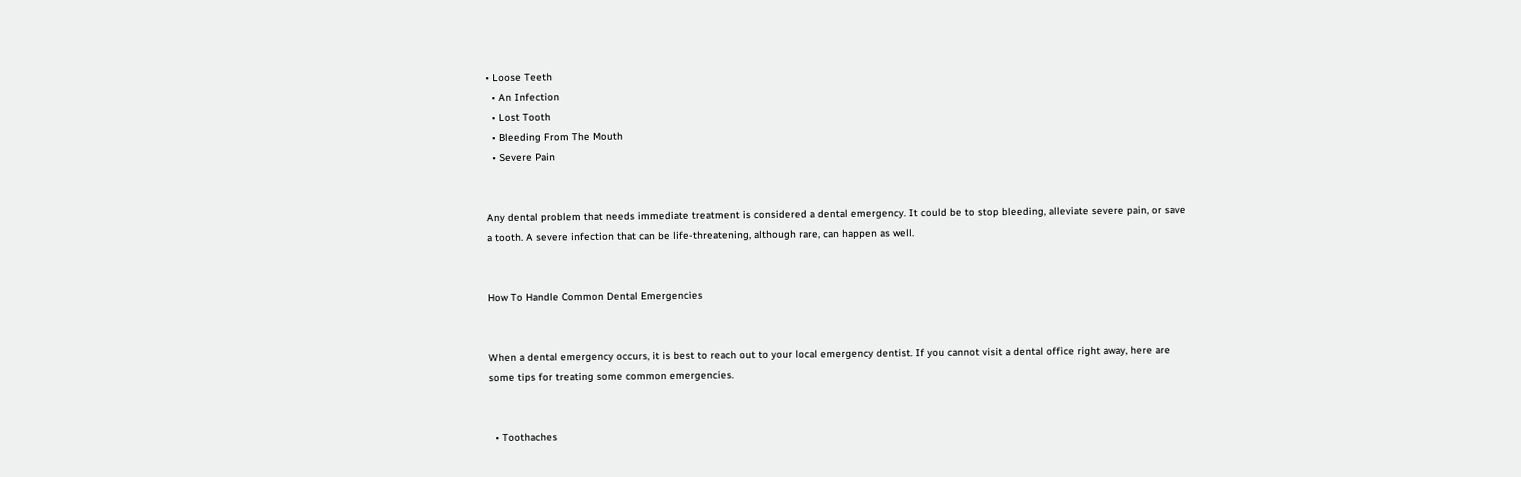• Loose Teeth
  • An Infection
  • Lost Tooth
  • Bleeding From The Mouth
  • Severe Pain


Any dental problem that needs immediate treatment is considered a dental emergency. It could be to stop bleeding, alleviate severe pain, or save a tooth. A severe infection that can be life-threatening, although rare, can happen as well.


How To Handle Common Dental Emergencies


When a dental emergency occurs, it is best to reach out to your local emergency dentist. If you cannot visit a dental office right away, here are some tips for treating some common emergencies.


  • Toothaches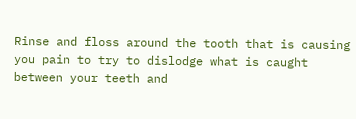Rinse and floss around the tooth that is causing you pain to try to dislodge what is caught between your teeth and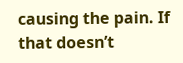causing the pain. If that doesn’t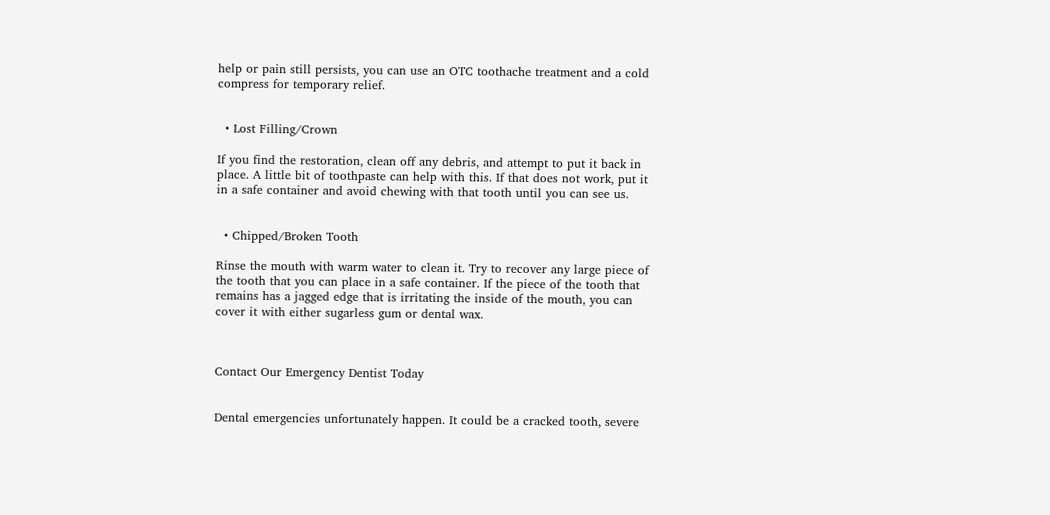help or pain still persists, you can use an OTC toothache treatment and a cold compress for temporary relief.


  • Lost Filling/Crown

If you find the restoration, clean off any debris, and attempt to put it back in place. A little bit of toothpaste can help with this. If that does not work, put it in a safe container and avoid chewing with that tooth until you can see us.


  • Chipped/Broken Tooth

Rinse the mouth with warm water to clean it. Try to recover any large piece of the tooth that you can place in a safe container. If the piece of the tooth that remains has a jagged edge that is irritating the inside of the mouth, you can cover it with either sugarless gum or dental wax.



Contact Our Emergency Dentist Today


Dental emergencies unfortunately happen. It could be a cracked tooth, severe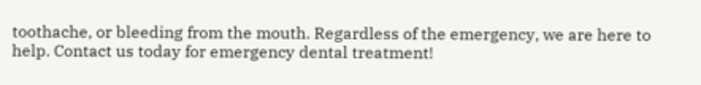toothache, or bleeding from the mouth. Regardless of the emergency, we are here to help. Contact us today for emergency dental treatment!